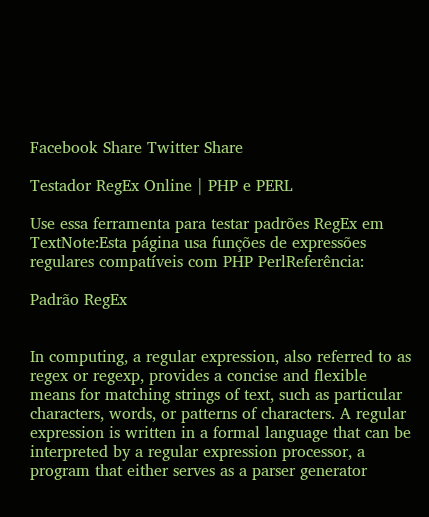Facebook Share Twitter Share

Testador RegEx Online | PHP e PERL

Use essa ferramenta para testar padrões RegEx em TextNote:Esta página usa funções de expressões regulares compatíveis com PHP PerlReferência:

Padrão RegEx


In computing, a regular expression, also referred to as regex or regexp, provides a concise and flexible means for matching strings of text, such as particular characters, words, or patterns of characters. A regular expression is written in a formal language that can be interpreted by a regular expression processor, a program that either serves as a parser generator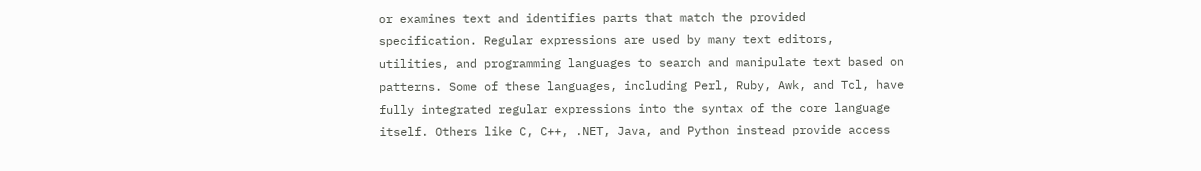or examines text and identifies parts that match the provided specification. Regular expressions are used by many text editors, utilities, and programming languages to search and manipulate text based on patterns. Some of these languages, including Perl, Ruby, Awk, and Tcl, have fully integrated regular expressions into the syntax of the core language itself. Others like C, C++, .NET, Java, and Python instead provide access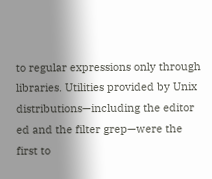to regular expressions only through libraries. Utilities provided by Unix distributions—including the editor ed and the filter grep—were the first to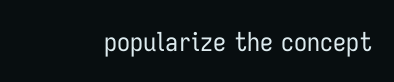popularize the concept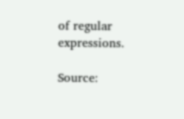of regular expressions.

Source: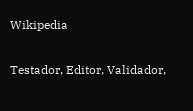Wikipedia

Testador, Editor, Validador,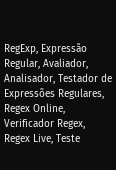RegExp, Expressão Regular, Avaliador, Analisador, Testador de Expressões Regulares, Regex Online, Verificador Regex, Regex Live, Teste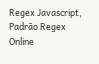Regex Javascript, Padrão Regex Online